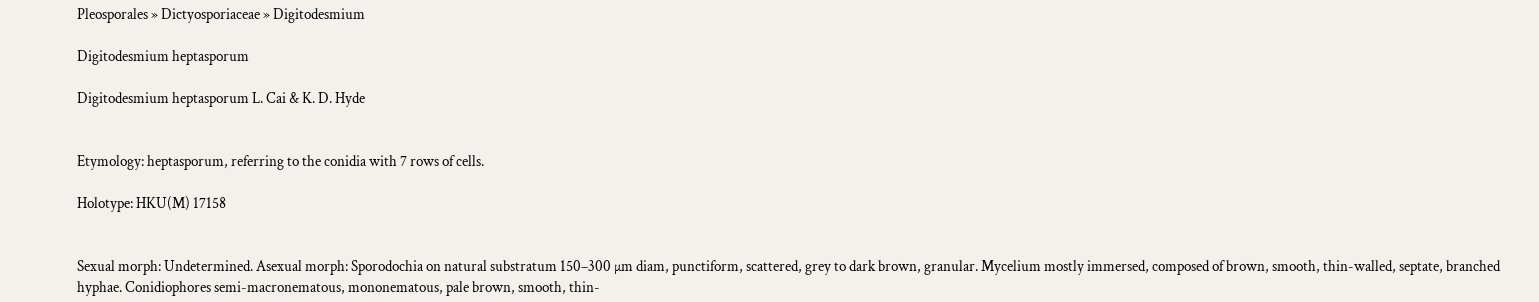Pleosporales » Dictyosporiaceae » Digitodesmium

Digitodesmium heptasporum

Digitodesmium heptasporum L. Cai & K. D. Hyde


Etymology: heptasporum, referring to the conidia with 7 rows of cells.

Holotype: HKU(M) 17158


Sexual morph: Undetermined. Asexual morph: Sporodochia on natural substratum 150–300 µm diam, punctiform, scattered, grey to dark brown, granular. Mycelium mostly immersed, composed of brown, smooth, thin-walled, septate, branched hyphae. Conidiophores semi-macronematous, mononematous, pale brown, smooth, thin-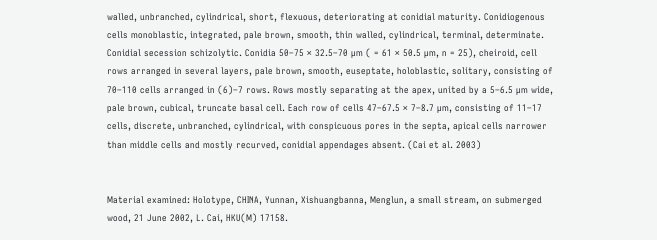walled, unbranched, cylindrical, short, flexuous, deteriorating at conidial maturity. Conidiogenous cells monoblastic, integrated, pale brown, smooth, thin walled, cylindrical, terminal, determinate. Conidial secession schizolytic. Conidia 50–75 × 32.5–70 µm ( = 61 × 50.5 µm, n = 25), cheiroid, cell rows arranged in several layers, pale brown, smooth, euseptate, holoblastic, solitary, consisting of 70–110 cells arranged in (6)–7 rows. Rows mostly separating at the apex, united by a 5–6.5 µm wide, pale brown, cubical, truncate basal cell. Each row of cells 47–67.5 × 7–8.7 µm, consisting of 11–17 cells, discrete, unbranched, cylindrical, with conspicuous pores in the septa, apical cells narrower than middle cells and mostly recurved, conidial appendages absent. (Cai et al. 2003)


Material examined: Holotype, CHINA, Yunnan, Xishuangbanna, Menglun, a small stream, on submerged wood, 21 June 2002, L. Cai, HKU(M) 17158.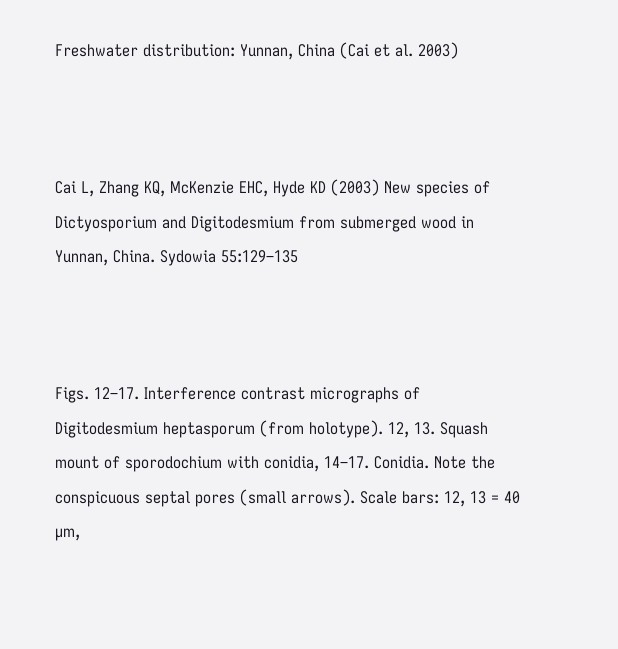Freshwater distribution: Yunnan, China (Cai et al. 2003)



Cai L, Zhang KQ, McKenzie EHC, Hyde KD (2003) New species of Dictyosporium and Digitodesmium from submerged wood in Yunnan, China. Sydowia 55:129–135



Figs. 12–17. Interference contrast micrographs of Digitodesmium heptasporum (from holotype). 12, 13. Squash mount of sporodochium with conidia, 14–17. Conidia. Note the conspicuous septal pores (small arrows). Scale bars: 12, 13 = 40 µm,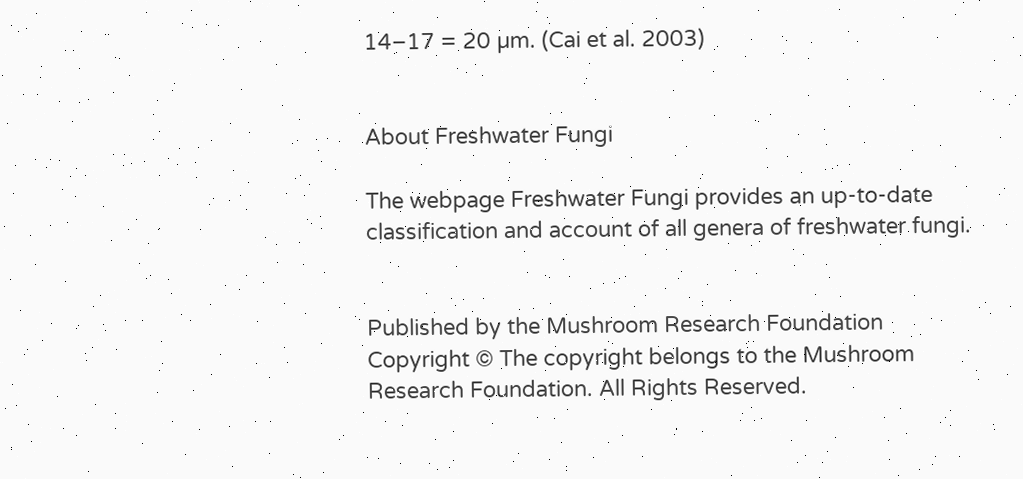14–17 = 20 µm. (Cai et al. 2003)


About Freshwater Fungi

The webpage Freshwater Fungi provides an up-to-date classification and account of all genera of freshwater fungi.


Published by the Mushroom Research Foundation
Copyright © The copyright belongs to the Mushroom Research Foundation. All Rights Reserved.